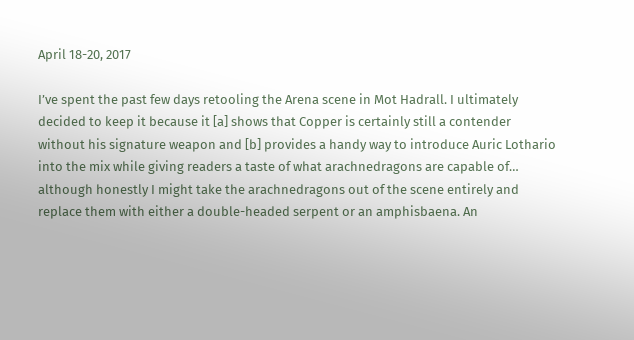April 18-20, 2017

I’ve spent the past few days retooling the Arena scene in Mot Hadrall. I ultimately decided to keep it because it [a] shows that Copper is certainly still a contender without his signature weapon and [b] provides a handy way to introduce Auric Lothario into the mix while giving readers a taste of what arachnedragons are capable of… although honestly I might take the arachnedragons out of the scene entirely and replace them with either a double-headed serpent or an amphisbaena. An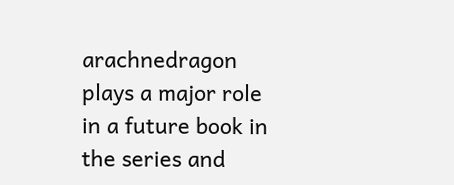arachnedragon plays a major role in a future book in the series and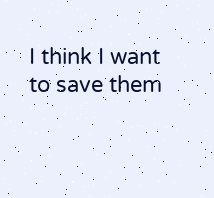I think I want to save them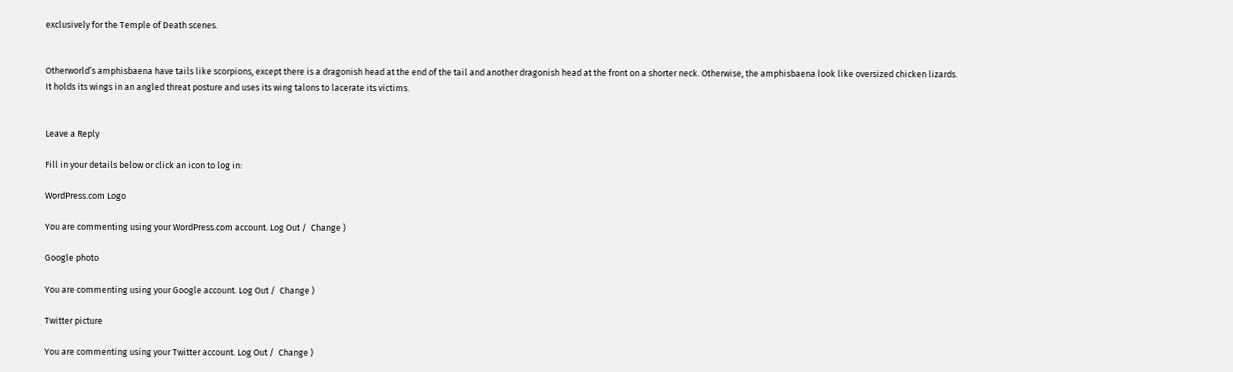exclusively for the Temple of Death scenes.


Otherworld’s amphisbaena have tails like scorpions, except there is a dragonish head at the end of the tail and another dragonish head at the front on a shorter neck. Otherwise, the amphisbaena look like oversized chicken lizards. It holds its wings in an angled threat posture and uses its wing talons to lacerate its victims.


Leave a Reply

Fill in your details below or click an icon to log in:

WordPress.com Logo

You are commenting using your WordPress.com account. Log Out /  Change )

Google photo

You are commenting using your Google account. Log Out /  Change )

Twitter picture

You are commenting using your Twitter account. Log Out /  Change )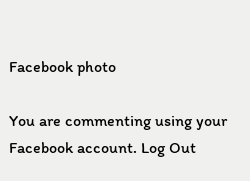Facebook photo

You are commenting using your Facebook account. Log Out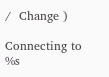/  Change )

Connecting to %s